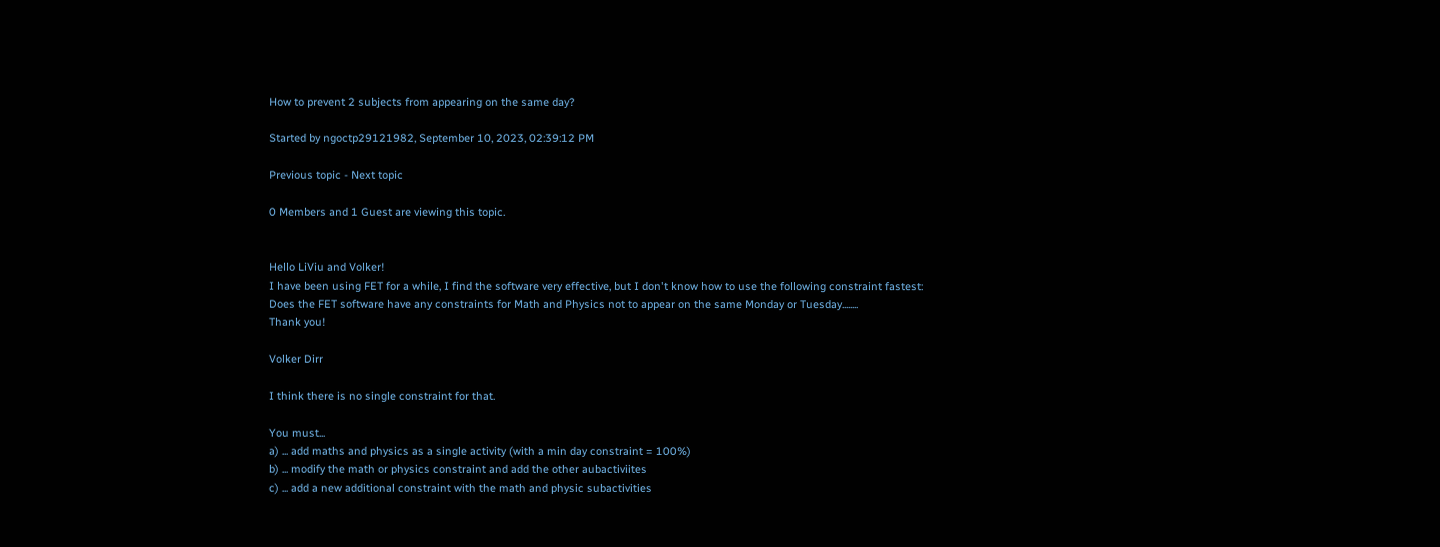How to prevent 2 subjects from appearing on the same day?

Started by ngoctp29121982, September 10, 2023, 02:39:12 PM

Previous topic - Next topic

0 Members and 1 Guest are viewing this topic.


Hello LiViu and Volker!
I have been using FET for a while, I find the software very effective, but I don't know how to use the following constraint fastest:
Does the FET software have any constraints for Math and Physics not to appear on the same Monday or Tuesday........
Thank you!

Volker Dirr

I think there is no single constraint for that.

You must...
a) ... add maths and physics as a single activity (with a min day constraint = 100%)
b) ... modify the math or physics constraint and add the other aubactiviites
c) ... add a new additional constraint with the math and physic subactivities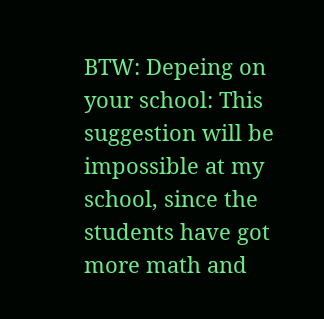BTW: Depeing on your school: This suggestion will be impossible at my school, since the students have got more math and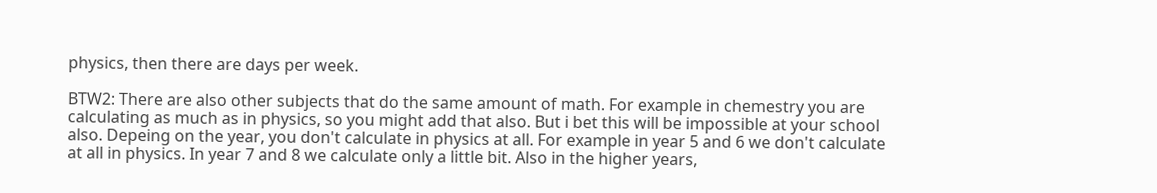physics, then there are days per week.

BTW2: There are also other subjects that do the same amount of math. For example in chemestry you are calculating as much as in physics, so you might add that also. But i bet this will be impossible at your school also. Depeing on the year, you don't calculate in physics at all. For example in year 5 and 6 we don't calculate at all in physics. In year 7 and 8 we calculate only a little bit. Also in the higher years,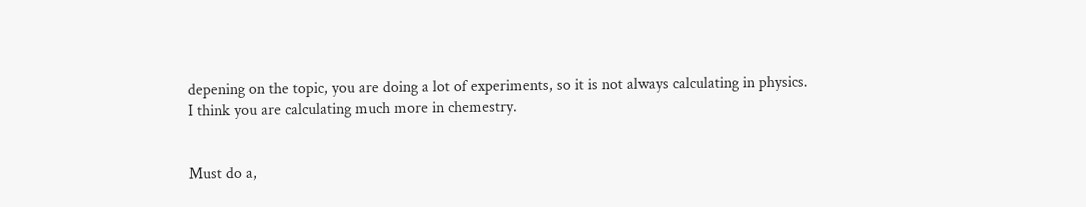depening on the topic, you are doing a lot of experiments, so it is not always calculating in physics. I think you are calculating much more in chemestry.


Must do a,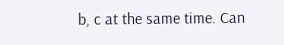b, c at the same time. Can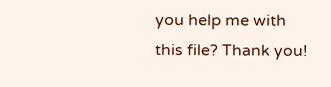you help me with this file? Thank you!